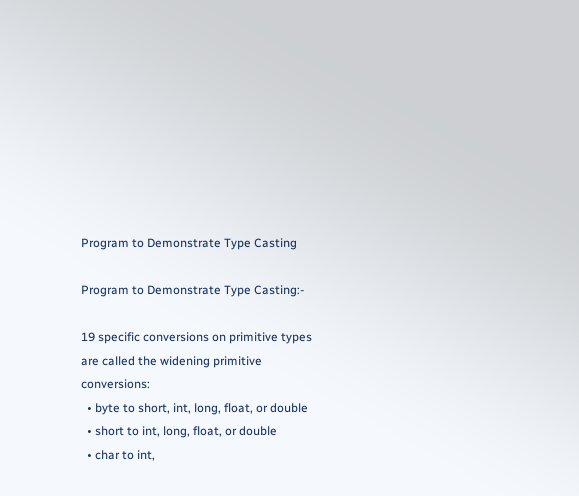Program to Demonstrate Type Casting

Program to Demonstrate Type Casting:-

19 specific conversions on primitive types are called the widening primitive conversions:
  • byte to short, int, long, float, or double
  • short to int, long, float, or double
  • char to int,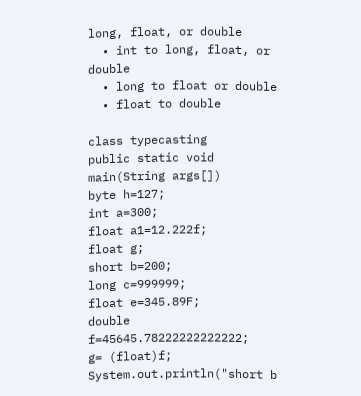long, float, or double
  • int to long, float, or double
  • long to float or double
  • float to double

class typecasting
public static void main(String args[])
byte h=127;
int a=300;
float a1=12.222f;
float g;
short b=200;
long c=999999;
float e=345.89F;
double f=45645.78222222222222;
g= (float)f;
System.out.println("short b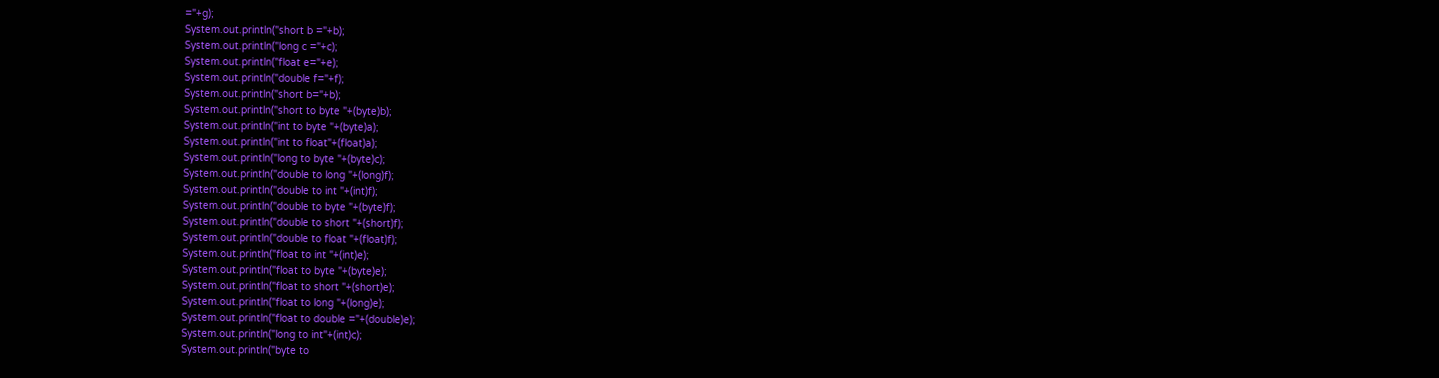="+g);
System.out.println("short b ="+b);
System.out.println("long c ="+c);
System.out.println("float e="+e);
System.out.println("double f="+f);
System.out.println("short b="+b);
System.out.println("short to byte "+(byte)b);
System.out.println("int to byte "+(byte)a);
System.out.println("int to float"+(float)a);
System.out.println("long to byte "+(byte)c);
System.out.println("double to long "+(long)f);
System.out.println("double to int "+(int)f);
System.out.println("double to byte "+(byte)f);
System.out.println("double to short "+(short)f);
System.out.println("double to float "+(float)f);
System.out.println("float to int "+(int)e);
System.out.println("float to byte "+(byte)e);
System.out.println("float to short "+(short)e);
System.out.println("float to long "+(long)e);
System.out.println("float to double ="+(double)e);
System.out.println("long to int"+(int)c);
System.out.println("byte to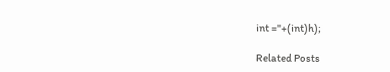int ="+(int)h);

Related Posts